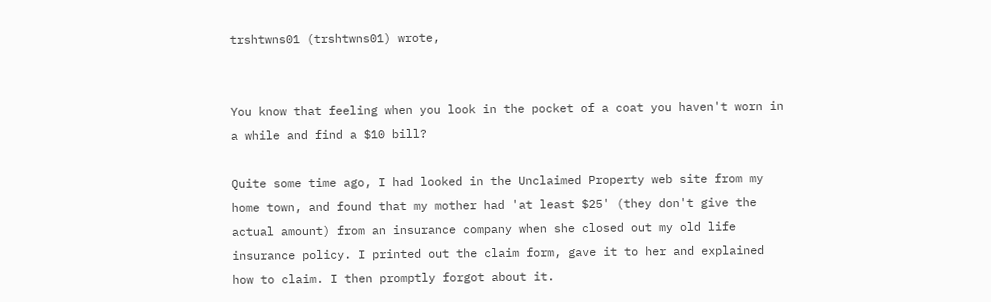trshtwns01 (trshtwns01) wrote,


You know that feeling when you look in the pocket of a coat you haven't worn in a while and find a $10 bill?

Quite some time ago, I had looked in the Unclaimed Property web site from my home town, and found that my mother had 'at least $25' (they don't give the actual amount) from an insurance company when she closed out my old life insurance policy. I printed out the claim form, gave it to her and explained how to claim. I then promptly forgot about it.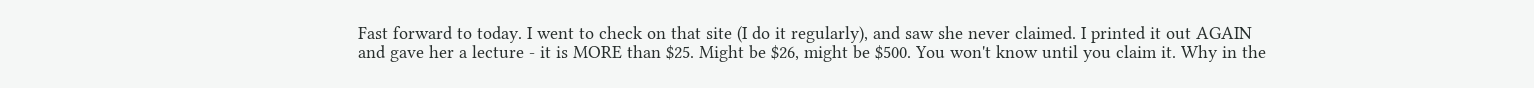Fast forward to today. I went to check on that site (I do it regularly), and saw she never claimed. I printed it out AGAIN and gave her a lecture - it is MORE than $25. Might be $26, might be $500. You won't know until you claim it. Why in the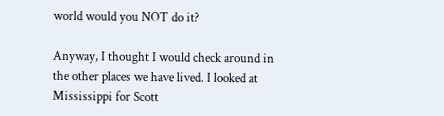world would you NOT do it?

Anyway, I thought I would check around in the other places we have lived. I looked at Mississippi for Scott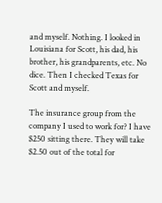and myself. Nothing. I looked in Louisiana for Scott, his dad, his brother, his grandparents, etc. No dice. Then I checked Texas for Scott and myself.

The insurance group from the company I used to work for? I have $250 sitting there. They will take $2.50 out of the total for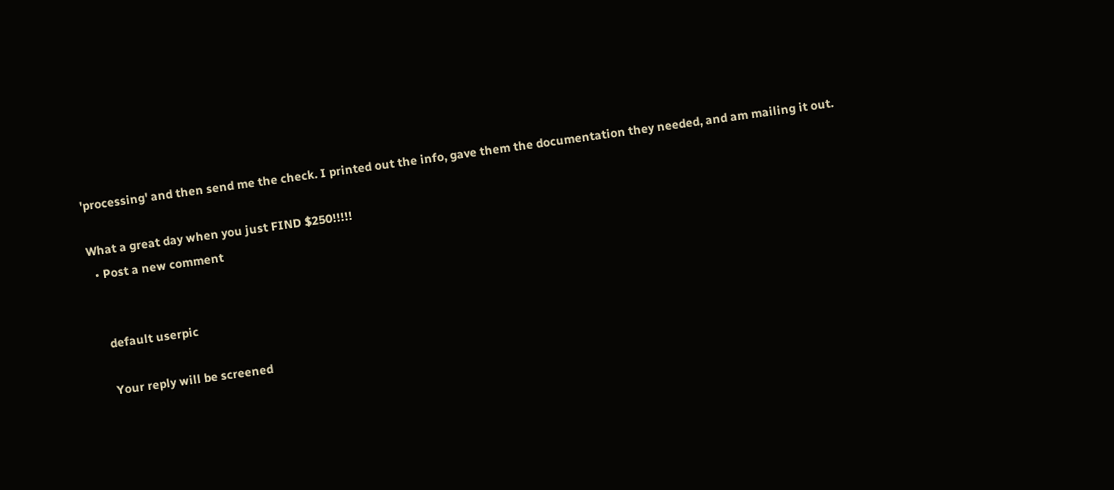'processing' and then send me the check. I printed out the info, gave them the documentation they needed, and am mailing it out.

What a great day when you just FIND $250!!!!!
  • Post a new comment


    default userpic

    Your reply will be screened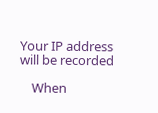Your IP address will be recorded

    When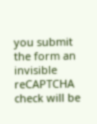you submit the form an invisible reCAPTCHA check will be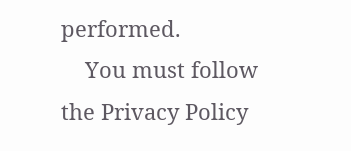performed.
    You must follow the Privacy Policy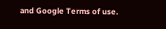and Google Terms of use.